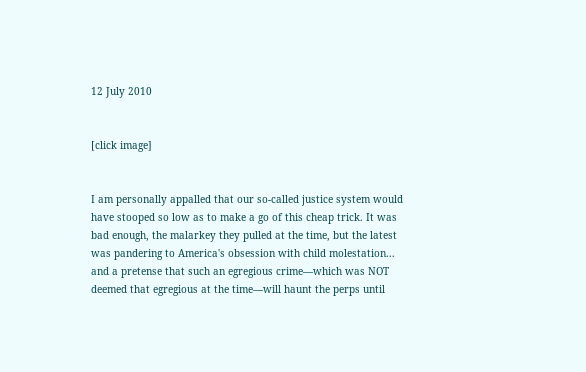12 July 2010


[click image]


I am personally appalled that our so-called justice system would have stooped so low as to make a go of this cheap trick. It was bad enough, the malarkey they pulled at the time, but the latest was pandering to America's obsession with child molestation... and a pretense that such an egregious crime—which was NOT deemed that egregious at the time—will haunt the perps until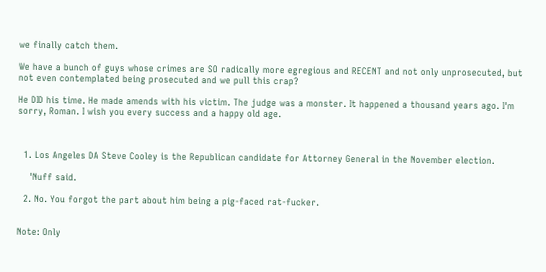we finally catch them.

We have a bunch of guys whose crimes are SO radically more egregious and RECENT and not only unprosecuted, but not even contemplated being prosecuted and we pull this crap?

He DID his time. He made amends with his victim. The judge was a monster. It happened a thousand years ago. I'm sorry, Roman. I wish you every success and a happy old age.



  1. Los Angeles DA Steve Cooley is the Republican candidate for Attorney General in the November election.

    'Nuff said.

  2. No. You forgot the part about him being a pig-faced rat-fucker.


Note: Only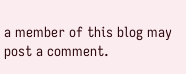a member of this blog may post a comment.